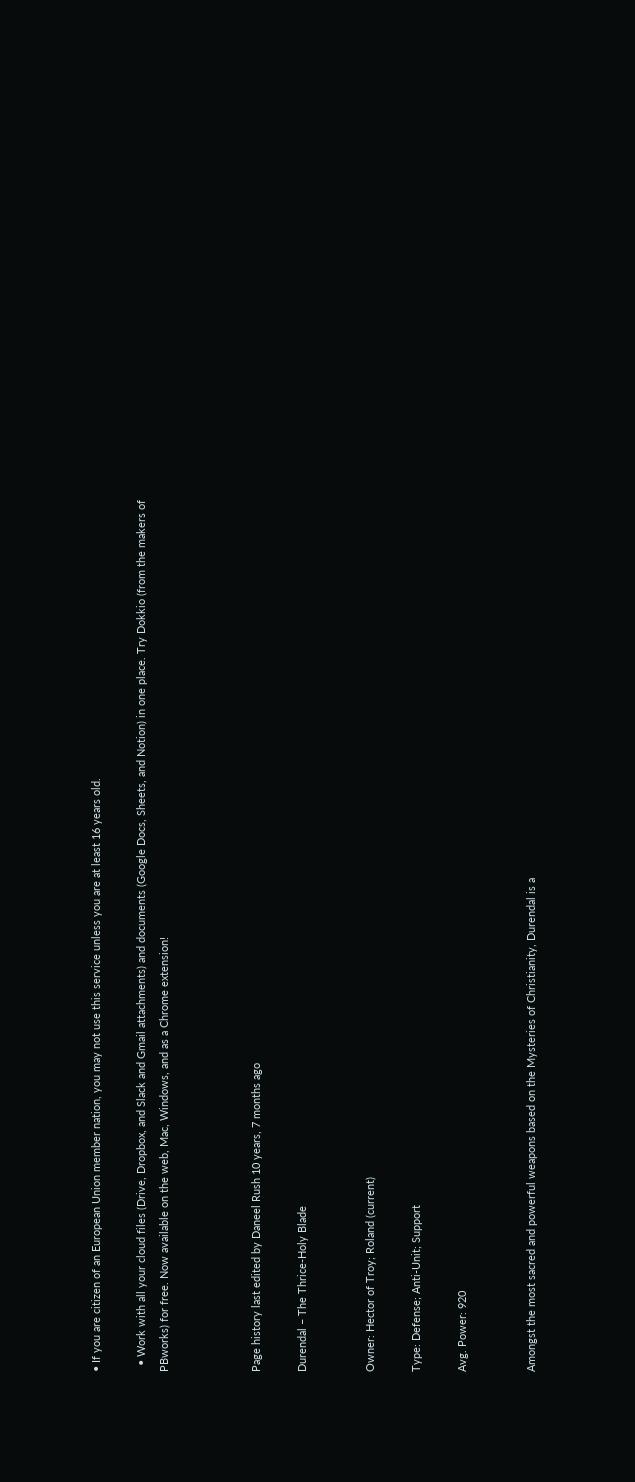• If you are citizen of an European Union member nation, you may not use this service unless you are at least 16 years old.

  • Work with all your cloud files (Drive, Dropbox, and Slack and Gmail attachments) and documents (Google Docs, Sheets, and Notion) in one place. Try Dokkio (from the makers of PBworks) for free. Now available on the web, Mac, Windows, and as a Chrome extension!



Page history last edited by Daneel Rush 10 years, 7 months ago

Durendal – The Thrice-Holy Blade


Owner: Hector of Troy; Roland (current)

Type: Defense; Anti-Unit; Support

Avg. Power: 920


Amongst the most sacred and powerful weapons based on the Mysteries of Christianity, Durendal is a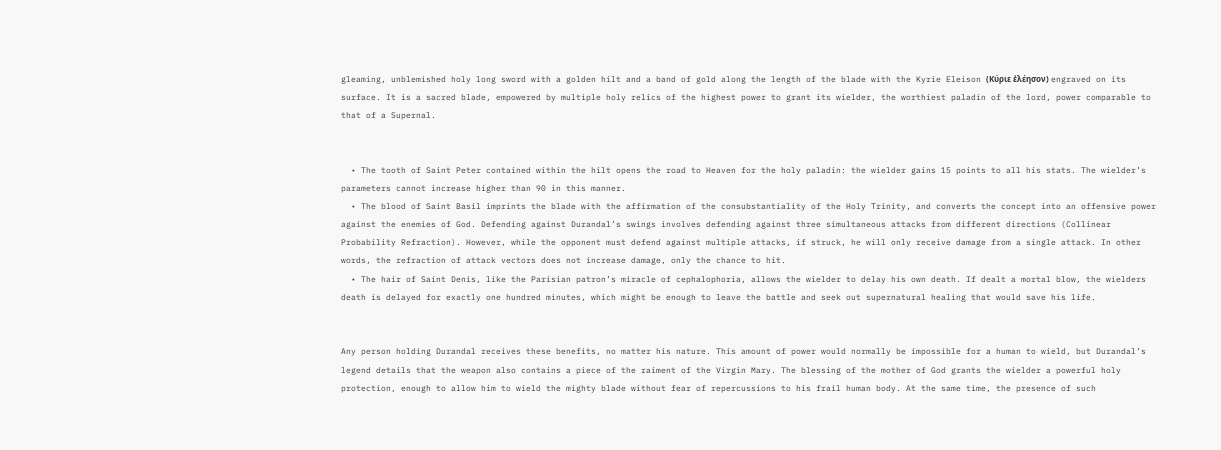gleaming, unblemished holy long sword with a golden hilt and a band of gold along the length of the blade with the Kyrie Eleison (Κύριε ἐλέησον) engraved on its surface. It is a sacred blade, empowered by multiple holy relics of the highest power to grant its wielder, the worthiest paladin of the lord, power comparable to that of a Supernal.


  • The tooth of Saint Peter contained within the hilt opens the road to Heaven for the holy paladin: the wielder gains 15 points to all his stats. The wielder’s parameters cannot increase higher than 90 in this manner.
  • The blood of Saint Basil imprints the blade with the affirmation of the consubstantiality of the Holy Trinity, and converts the concept into an offensive power against the enemies of God. Defending against Durandal’s swings involves defending against three simultaneous attacks from different directions (Collinear Probability Refraction). However, while the opponent must defend against multiple attacks, if struck, he will only receive damage from a single attack. In other words, the refraction of attack vectors does not increase damage, only the chance to hit.
  • The hair of Saint Denis, like the Parisian patron’s miracle of cephalophoria, allows the wielder to delay his own death. If dealt a mortal blow, the wielders death is delayed for exactly one hundred minutes, which might be enough to leave the battle and seek out supernatural healing that would save his life.


Any person holding Durandal receives these benefits, no matter his nature. This amount of power would normally be impossible for a human to wield, but Durandal’s legend details that the weapon also contains a piece of the raiment of the Virgin Mary. The blessing of the mother of God grants the wielder a powerful holy protection, enough to allow him to wield the mighty blade without fear of repercussions to his frail human body. At the same time, the presence of such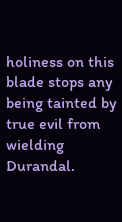holiness on this blade stops any being tainted by true evil from wielding Durandal.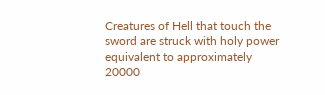Creatures of Hell that touch the sword are struck with holy power equivalent to approximately 20000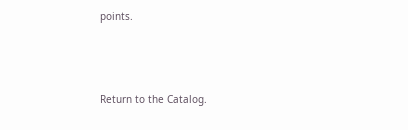points.



Return to the Catalog.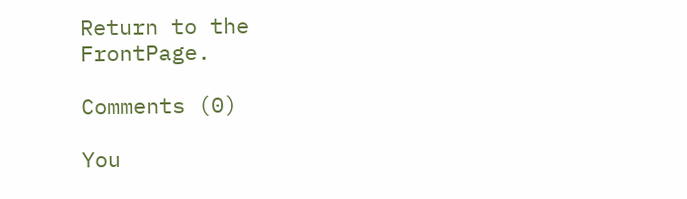Return to the FrontPage.

Comments (0)

You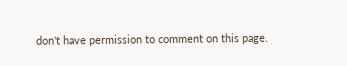don't have permission to comment on this page.